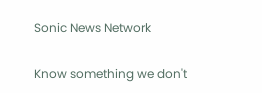Sonic News Network

Know something we don't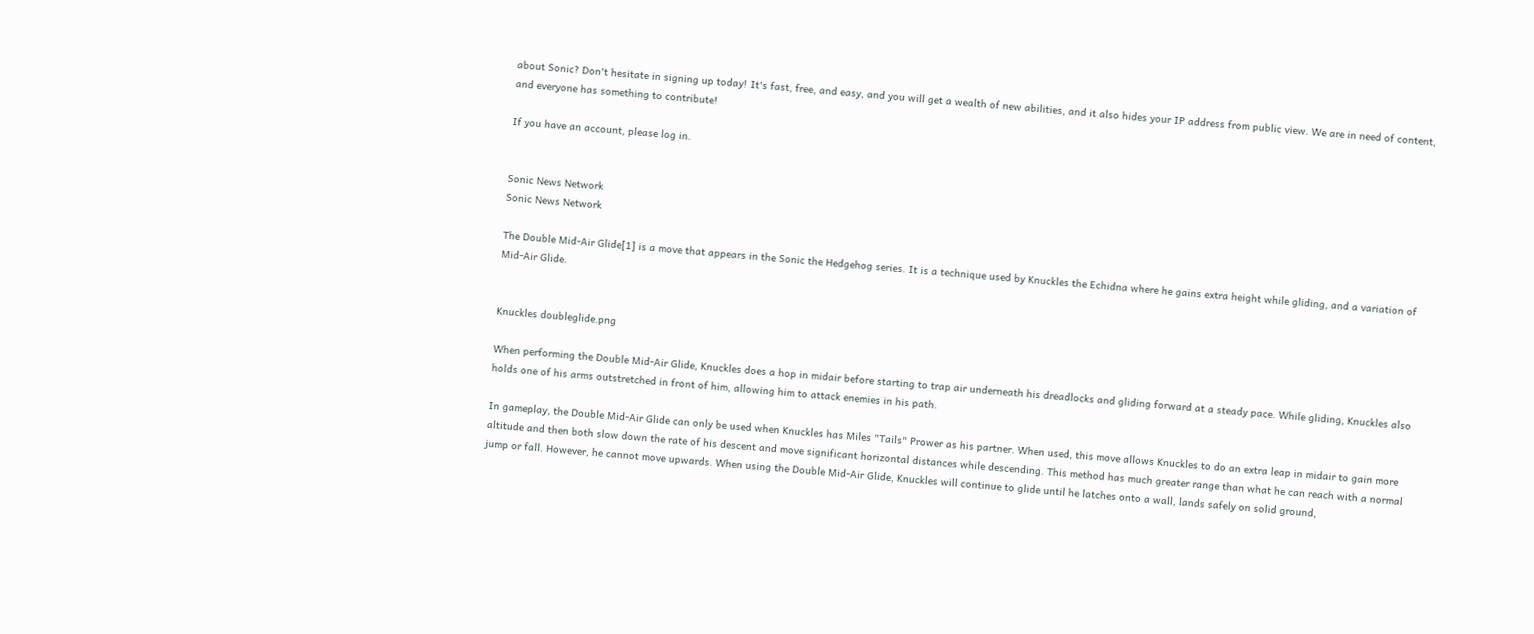about Sonic? Don't hesitate in signing up today! It's fast, free, and easy, and you will get a wealth of new abilities, and it also hides your IP address from public view. We are in need of content, and everyone has something to contribute!

If you have an account, please log in.


Sonic News Network
Sonic News Network

The Double Mid-Air Glide[1] is a move that appears in the Sonic the Hedgehog series. It is a technique used by Knuckles the Echidna where he gains extra height while gliding, and a variation of Mid-Air Glide.


Knuckles doubleglide.png

When performing the Double Mid-Air Glide, Knuckles does a hop in midair before starting to trap air underneath his dreadlocks and gliding forward at a steady pace. While gliding, Knuckles also holds one of his arms outstretched in front of him, allowing him to attack enemies in his path.

In gameplay, the Double Mid-Air Glide can only be used when Knuckles has Miles "Tails" Prower as his partner. When used, this move allows Knuckles to do an extra leap in midair to gain more altitude and then both slow down the rate of his descent and move significant horizontal distances while descending. This method has much greater range than what he can reach with a normal jump or fall. However, he cannot move upwards. When using the Double Mid-Air Glide, Knuckles will continue to glide until he latches onto a wall, lands safely on solid ground,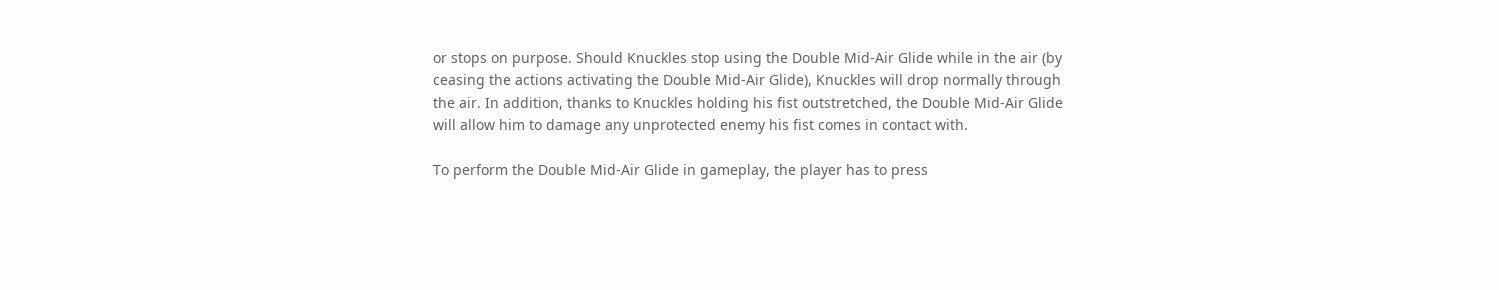or stops on purpose. Should Knuckles stop using the Double Mid-Air Glide while in the air (by ceasing the actions activating the Double Mid-Air Glide), Knuckles will drop normally through the air. In addition, thanks to Knuckles holding his fist outstretched, the Double Mid-Air Glide will allow him to damage any unprotected enemy his fist comes in contact with.

To perform the Double Mid-Air Glide in gameplay, the player has to press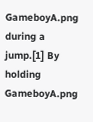GameboyA.png during a jump.[1] By holding GameboyA.png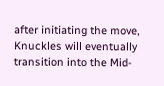after initiating the move, Knuckles will eventually transition into the Mid-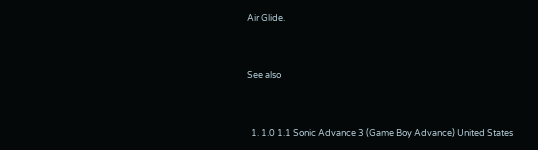Air Glide.


See also


  1. 1.0 1.1 Sonic Advance 3 (Game Boy Advance) United States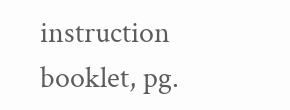instruction booklet, pg.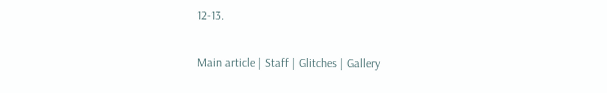12-13.

Main article | Staff | Glitches | Gallery